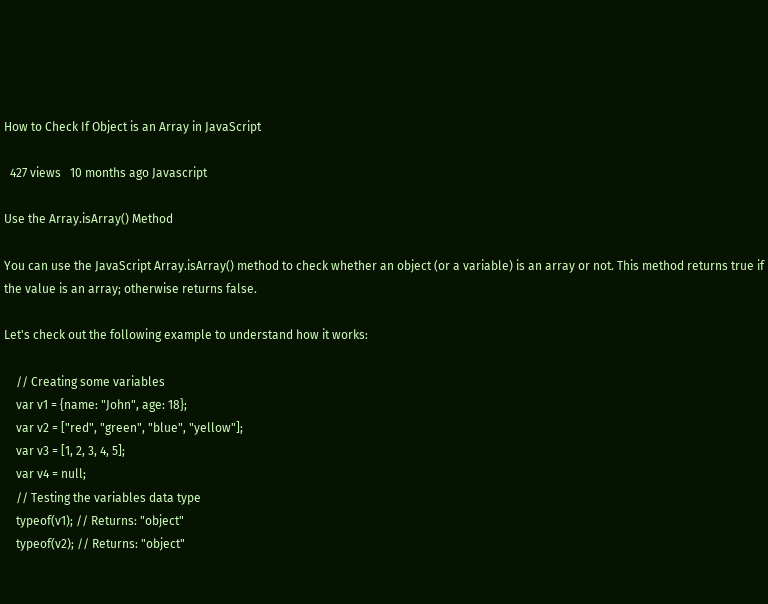How to Check If Object is an Array in JavaScript

  427 views   10 months ago Javascript

Use the Array.isArray() Method

You can use the JavaScript Array.isArray() method to check whether an object (or a variable) is an array or not. This method returns true if the value is an array; otherwise returns false.

Let's check out the following example to understand how it works:

    // Creating some variables
    var v1 = {name: "John", age: 18};
    var v2 = ["red", "green", "blue", "yellow"];
    var v3 = [1, 2, 3, 4, 5];
    var v4 = null;
    // Testing the variables data type
    typeof(v1); // Returns: "object"
    typeof(v2); // Returns: "object"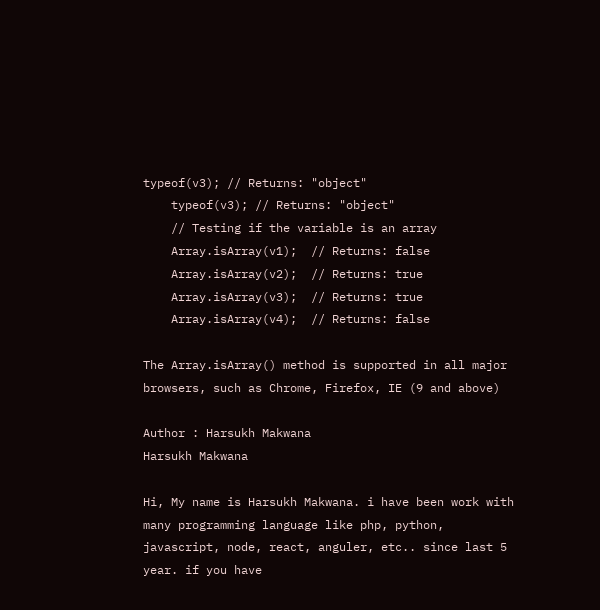typeof(v3); // Returns: "object"
    typeof(v3); // Returns: "object"
    // Testing if the variable is an array
    Array.isArray(v1);  // Returns: false
    Array.isArray(v2);  // Returns: true
    Array.isArray(v3);  // Returns: true
    Array.isArray(v4);  // Returns: false

The Array.isArray() method is supported in all major browsers, such as Chrome, Firefox, IE (9 and above)

Author : Harsukh Makwana
Harsukh Makwana

Hi, My name is Harsukh Makwana. i have been work with many programming language like php, python, javascript, node, react, anguler, etc.. since last 5 year. if you have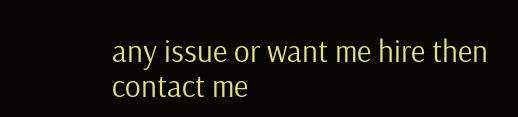any issue or want me hire then contact me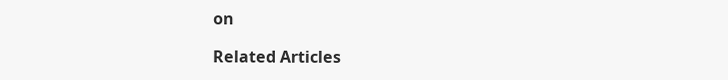on

Related Articles